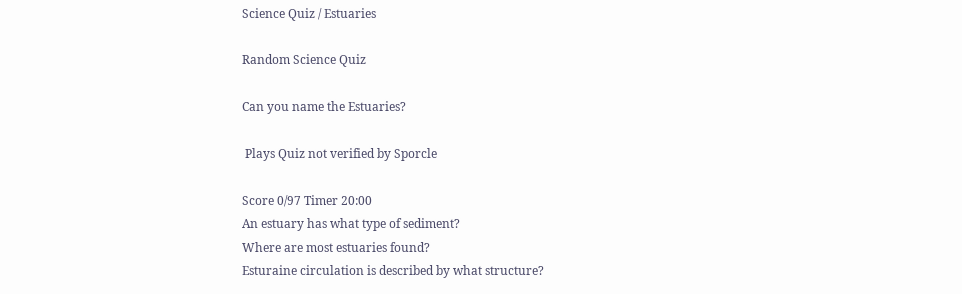Science Quiz / Estuaries

Random Science Quiz

Can you name the Estuaries?

 Plays Quiz not verified by Sporcle

Score 0/97 Timer 20:00
An estuary has what type of sediment?
Where are most estuaries found?
Esturaine circulation is described by what structure?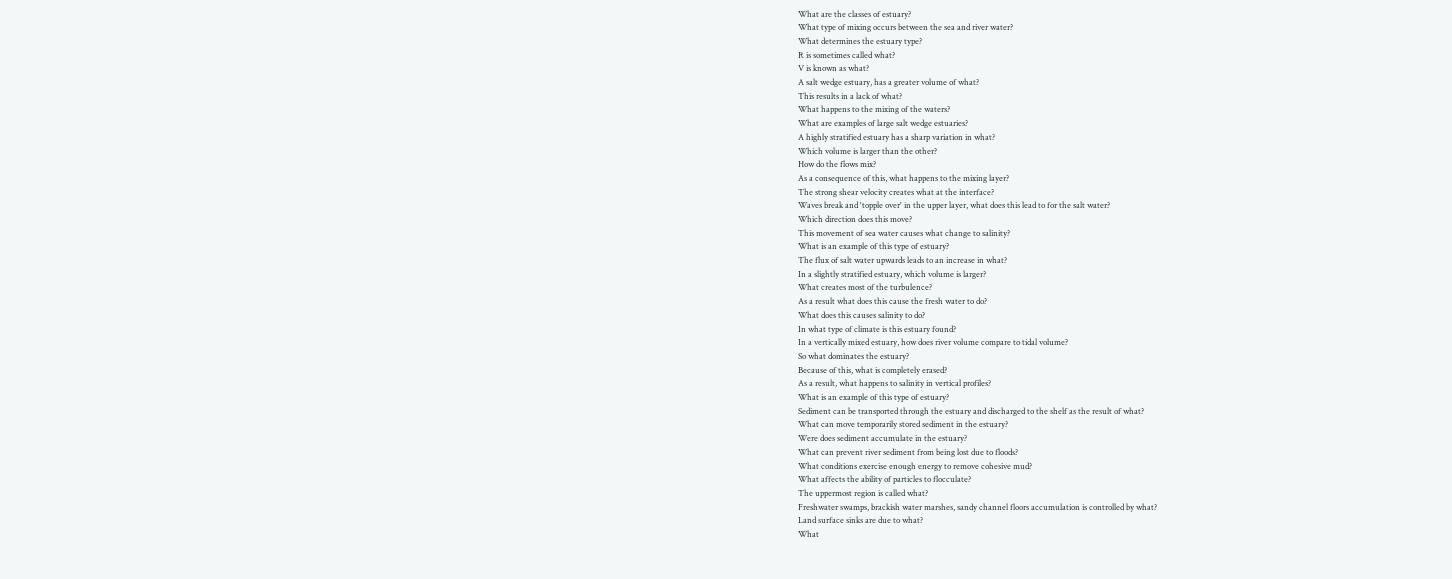What are the classes of estuary?
What type of mixing occurs between the sea and river water?
What determines the estuary type?
R is sometimes called what?
V is known as what?
A salt wedge estuary, has a greater volume of what?
This results in a lack of what?
What happens to the mixing of the waters?
What are examples of large salt wedge estuaries?
A highly stratified estuary has a sharp variation in what?
Which volume is larger than the other?
How do the flows mix?
As a consequence of this, what happens to the mixing layer?
The strong shear velocity creates what at the interface?
Waves break and 'topple over' in the upper layer, what does this lead to for the salt water?
Which direction does this move?
This movement of sea water causes what change to salinity?
What is an example of this type of estuary?
The flux of salt water upwards leads to an increase in what?
In a slightly stratified estuary, which volume is larger?
What creates most of the turbulence?
As a result what does this cause the fresh water to do?
What does this causes salinity to do?
In what type of climate is this estuary found?
In a vertically mixed estuary, how does river volume compare to tidal volume?
So what dominates the estuary?
Because of this, what is completely erased?
As a result, what happens to salinity in vertical profiles?
What is an example of this type of estuary?
Sediment can be transported through the estuary and discharged to the shelf as the result of what?
What can move temporarily stored sediment in the estuary?
Were does sediment accumulate in the estuary?
What can prevent river sediment from being lost due to floods?
What conditions exercise enough energy to remove cohesive mud?
What affects the ability of particles to flocculate?
The uppermost region is called what?
Freshwater swamps, brackish water marshes, sandy channel floors accumulation is controlled by what?
Land surface sinks are due to what?
What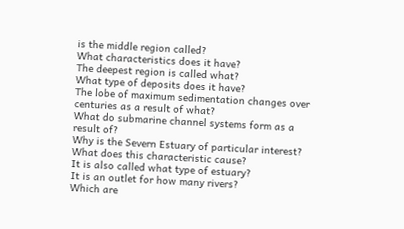is the middle region called?
What characteristics does it have?
The deepest region is called what?
What type of deposits does it have?
The lobe of maximum sedimentation changes over centuries as a result of what?
What do submarine channel systems form as a result of?
Why is the Severn Estuary of particular interest?
What does this characteristic cause?
It is also called what type of estuary?
It is an outlet for how many rivers?
Which are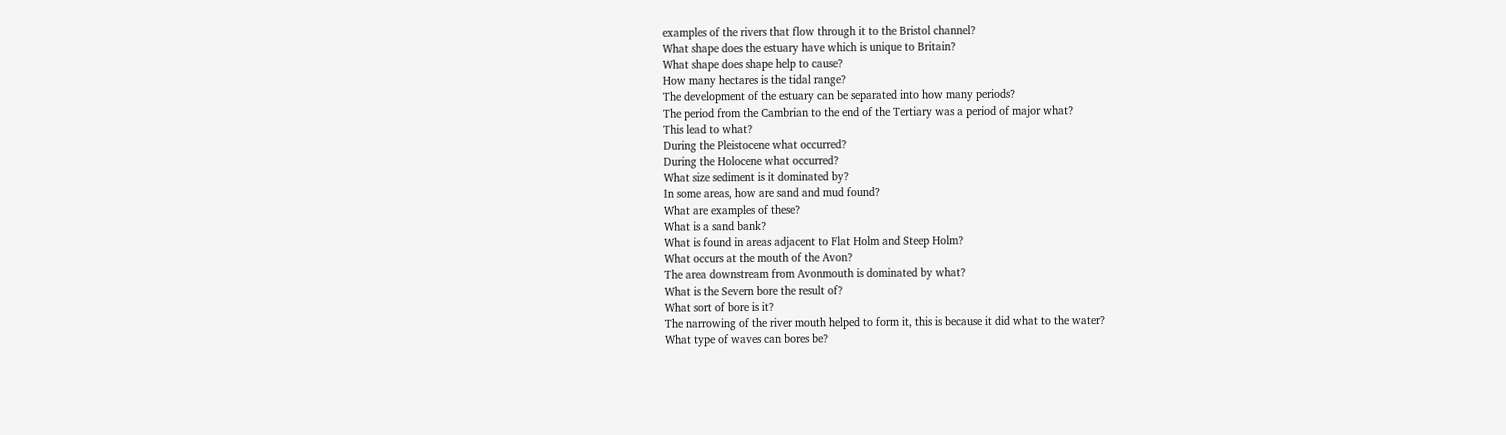examples of the rivers that flow through it to the Bristol channel?
What shape does the estuary have which is unique to Britain?
What shape does shape help to cause?
How many hectares is the tidal range?
The development of the estuary can be separated into how many periods?
The period from the Cambrian to the end of the Tertiary was a period of major what?
This lead to what?
During the Pleistocene what occurred?
During the Holocene what occurred?
What size sediment is it dominated by?
In some areas, how are sand and mud found?
What are examples of these?
What is a sand bank?
What is found in areas adjacent to Flat Holm and Steep Holm?
What occurs at the mouth of the Avon?
The area downstream from Avonmouth is dominated by what?
What is the Severn bore the result of?
What sort of bore is it?
The narrowing of the river mouth helped to form it, this is because it did what to the water?
What type of waves can bores be?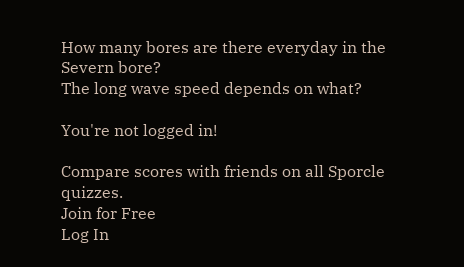How many bores are there everyday in the Severn bore?
The long wave speed depends on what?

You're not logged in!

Compare scores with friends on all Sporcle quizzes.
Join for Free
Log In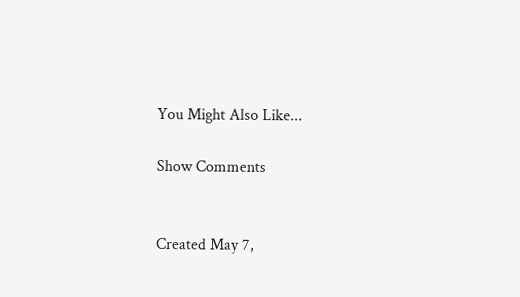You Might Also Like...

Show Comments


Created May 7,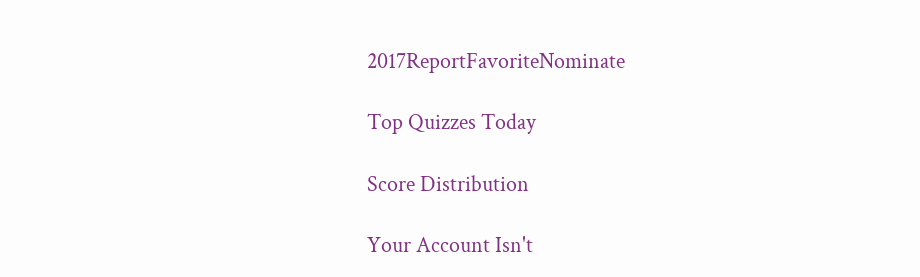2017ReportFavoriteNominate

Top Quizzes Today

Score Distribution

Your Account Isn't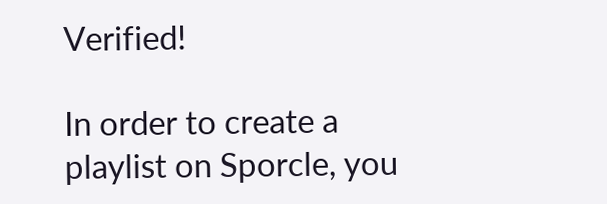Verified!

In order to create a playlist on Sporcle, you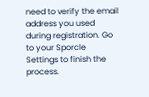need to verify the email address you used during registration. Go to your Sporcle Settings to finish the process.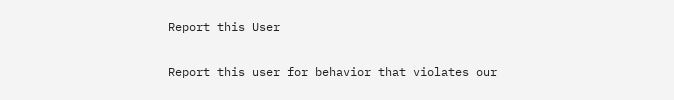Report this User

Report this user for behavior that violates our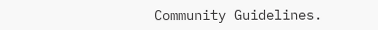Community Guidelines.